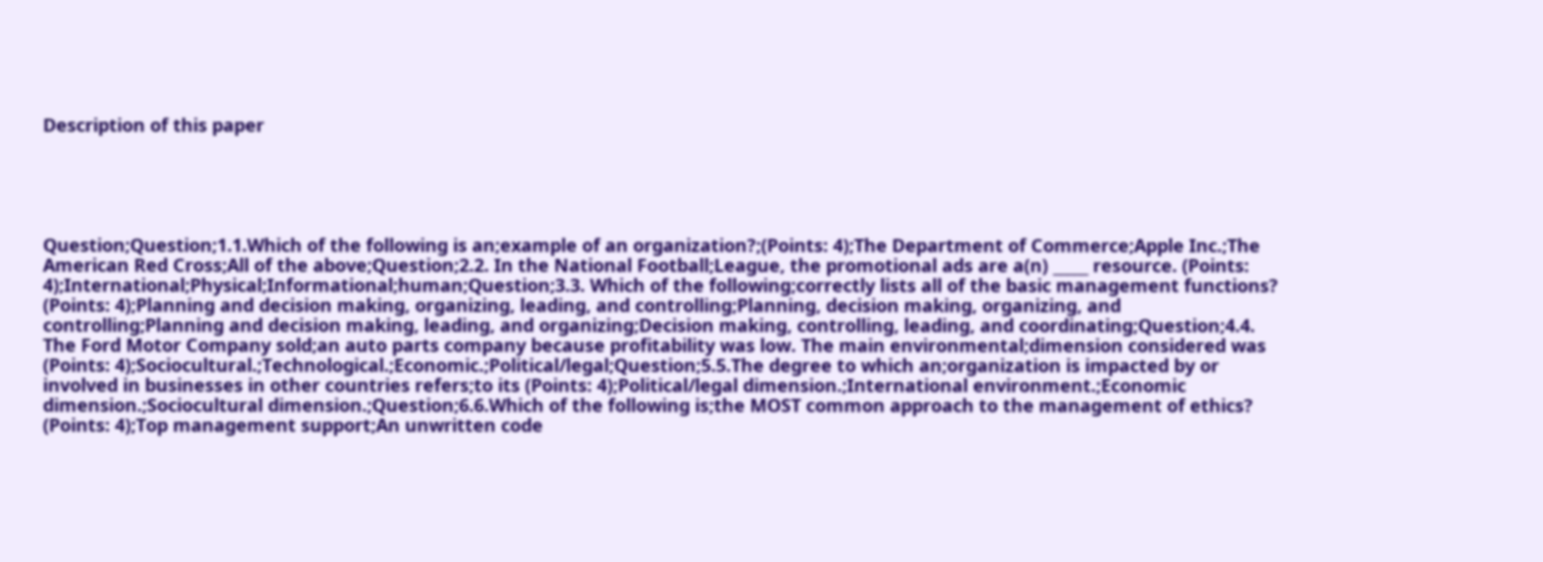Description of this paper





Question;Question;1.1.Which of the following is an;example of an organization?;(Points: 4);The Department of Commerce;Apple Inc.;The American Red Cross;All of the above;Question;2.2. In the National Football;League, the promotional ads are a(n) _____ resource. (Points: 4);International;Physical;Informational;human;Question;3.3. Which of the following;correctly lists all of the basic management functions? (Points: 4);Planning and decision making, organizing, leading, and controlling;Planning, decision making, organizing, and controlling;Planning and decision making, leading, and organizing;Decision making, controlling, leading, and coordinating;Question;4.4. The Ford Motor Company sold;an auto parts company because profitability was low. The main environmental;dimension considered was (Points: 4);Sociocultural.;Technological.;Economic.;Political/legal;Question;5.5.The degree to which an;organization is impacted by or involved in businesses in other countries refers;to its (Points: 4);Political/legal dimension.;International environment.;Economic dimension.;Sociocultural dimension.;Question;6.6.Which of the following is;the MOST common approach to the management of ethics? (Points: 4);Top management support;An unwritten code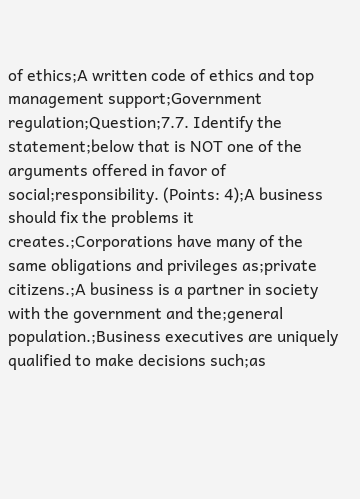of ethics;A written code of ethics and top management support;Government regulation;Question;7.7. Identify the statement;below that is NOT one of the arguments offered in favor of social;responsibility. (Points: 4);A business should fix the problems it creates.;Corporations have many of the same obligations and privileges as;private citizens.;A business is a partner in society with the government and the;general population.;Business executives are uniquely qualified to make decisions such;as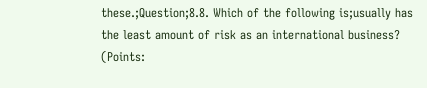these.;Question;8.8. Which of the following is;usually has the least amount of risk as an international business? (Points: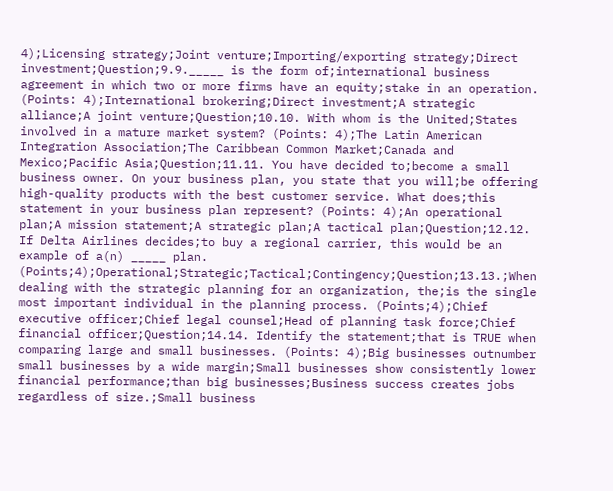4);Licensing strategy;Joint venture;Importing/exporting strategy;Direct investment;Question;9.9._____ is the form of;international business agreement in which two or more firms have an equity;stake in an operation. (Points: 4);International brokering;Direct investment;A strategic alliance;A joint venture;Question;10.10. With whom is the United;States involved in a mature market system? (Points: 4);The Latin American Integration Association;The Caribbean Common Market;Canada and Mexico;Pacific Asia;Question;11.11. You have decided to;become a small business owner. On your business plan, you state that you will;be offering high-quality products with the best customer service. What does;this statement in your business plan represent? (Points: 4);An operational plan;A mission statement;A strategic plan;A tactical plan;Question;12.12. If Delta Airlines decides;to buy a regional carrier, this would be an example of a(n) _____ plan. (Points;4);Operational;Strategic;Tactical;Contingency;Question;13.13.;When dealing with the strategic planning for an organization, the;is the single most important individual in the planning process. (Points;4);Chief executive officer;Chief legal counsel;Head of planning task force;Chief financial officer;Question;14.14. Identify the statement;that is TRUE when comparing large and small businesses. (Points: 4);Big businesses outnumber small businesses by a wide margin;Small businesses show consistently lower financial performance;than big businesses;Business success creates jobs regardless of size.;Small business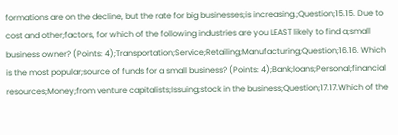formations are on the decline, but the rate for big businesses;is increasing.;Question;15.15. Due to cost and other;factors, for which of the following industries are you LEAST likely to find a;small business owner? (Points: 4);Transportation;Service;Retailing;Manufacturing;Question;16.16. Which is the most popular;source of funds for a small business? (Points: 4);Bank;loans;Personal;financial resources;Money;from venture capitalists;Issuing;stock in the business;Question;17.17.Which of the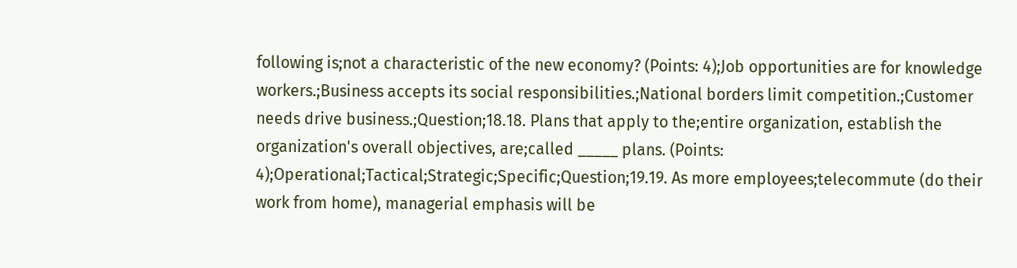following is;not a characteristic of the new economy? (Points: 4);Job opportunities are for knowledge workers.;Business accepts its social responsibilities.;National borders limit competition.;Customer needs drive business.;Question;18.18. Plans that apply to the;entire organization, establish the organization's overall objectives, are;called _____ plans. (Points: 4);Operational;Tactical;Strategic;Specific;Question;19.19. As more employees;telecommute (do their work from home), managerial emphasis will be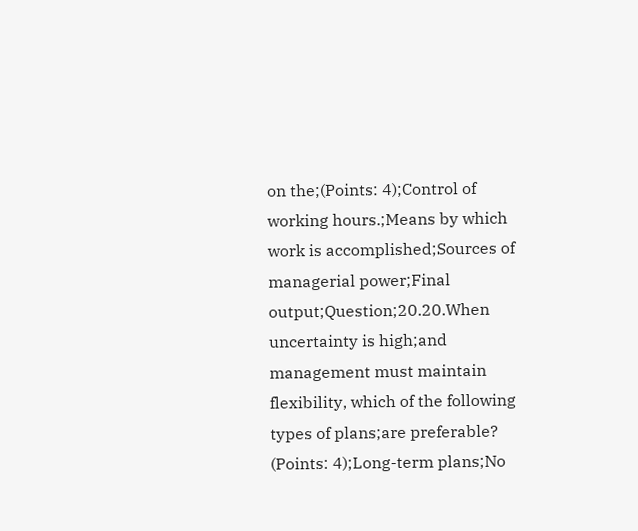on the;(Points: 4);Control of working hours.;Means by which work is accomplished;Sources of managerial power;Final output;Question;20.20.When uncertainty is high;and management must maintain flexibility, which of the following types of plans;are preferable? (Points: 4);Long-term plans;No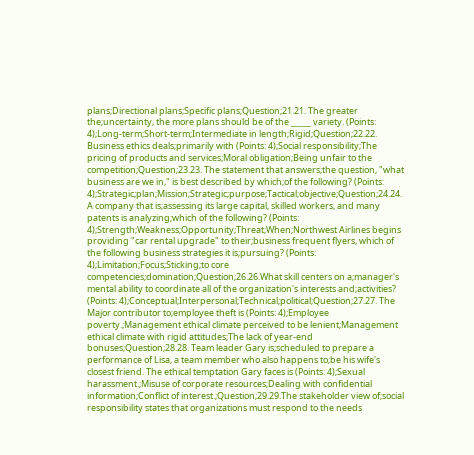plans;Directional plans;Specific plans;Question;21.21. The greater the;uncertainty, the more plans should be of the _____ variety. (Points: 4);Long-term;Short-term;Intermediate in length;Rigid;Question;22.22. Business ethics deals;primarily with (Points: 4);Social responsibility;The pricing of products and services;Moral obligation;Being unfair to the competition;Question;23.23. The statement that answers;the question, "what business are we in," is best described by which;of the following? (Points: 4);Strategic;plan;Mission;Strategic;purpose;Tactical;objective;Question;24.24. A company that is;assessing its large capital, skilled workers, and many patents is analyzing;which of the following? (Points: 4);Strength;Weakness;Opportunity;Threat;When;Northwest Airlines begins providing "car rental upgrade" to their;business frequent flyers, which of the following business strategies it is;pursuing? (Points: 4);Limitation;Focus;Sticking;to core competencies;domination;Question;26.26.What skill centers on a;manager's mental ability to coordinate all of the organization's interests and;activities? (Points: 4);Conceptual;Interpersonal;Technical;political;Question;27.27. The Major contributor to;employee theft is (Points: 4);Employee poverty.;Management ethical climate perceived to be lenient;Management ethical climate with rigid attitudes;The lack of year-end bonuses;Question;28.28. Team leader Gary is;scheduled to prepare a performance of Lisa, a team member who also happens to;be his wife's closest friend. The ethical temptation Gary faces is (Points: 4);Sexual harassment.;Misuse of corporate resources;Dealing with confidential information;Conflict of interest.;Question;29.29.The stakeholder view of;social responsibility states that organizations must respond to the needs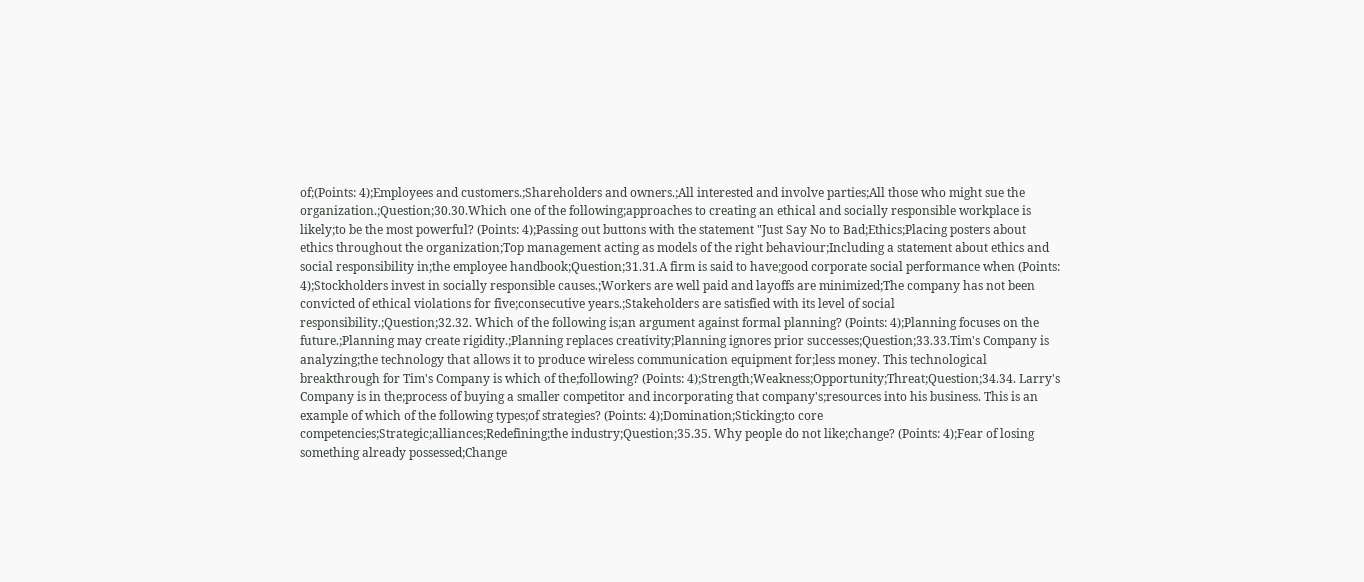of;(Points: 4);Employees and customers.;Shareholders and owners.;All interested and involve parties;All those who might sue the organization.;Question;30.30.Which one of the following;approaches to creating an ethical and socially responsible workplace is likely;to be the most powerful? (Points: 4);Passing out buttons with the statement "Just Say No to Bad;Ethics;Placing posters about ethics throughout the organization;Top management acting as models of the right behaviour;Including a statement about ethics and social responsibility in;the employee handbook;Question;31.31.A firm is said to have;good corporate social performance when (Points: 4);Stockholders invest in socially responsible causes.;Workers are well paid and layoffs are minimized;The company has not been convicted of ethical violations for five;consecutive years.;Stakeholders are satisfied with its level of social responsibility.;Question;32.32. Which of the following is;an argument against formal planning? (Points: 4);Planning focuses on the future.;Planning may create rigidity.;Planning replaces creativity;Planning ignores prior successes;Question;33.33.Tim's Company is analyzing;the technology that allows it to produce wireless communication equipment for;less money. This technological breakthrough for Tim's Company is which of the;following? (Points: 4);Strength;Weakness;Opportunity;Threat;Question;34.34. Larry's Company is in the;process of buying a smaller competitor and incorporating that company's;resources into his business. This is an example of which of the following types;of strategies? (Points: 4);Domination;Sticking;to core competencies;Strategic;alliances;Redefining;the industry;Question;35.35. Why people do not like;change? (Points: 4);Fear of losing something already possessed;Change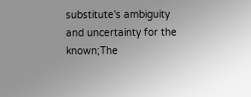substitute's ambiguity and uncertainty for the known;The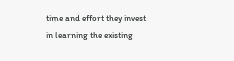time and effort they invest in learning the existing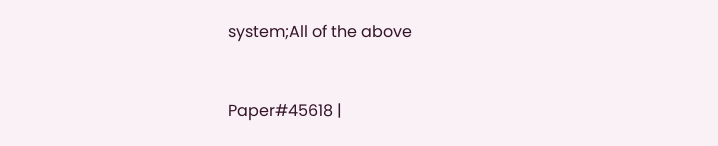system;All of the above


Paper#45618 |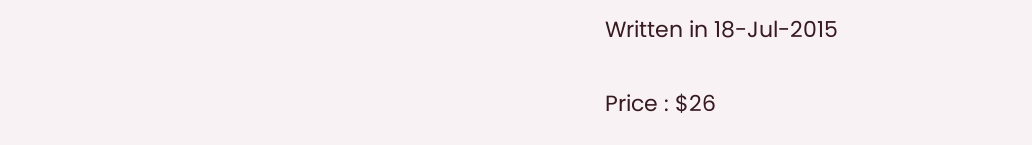Written in 18-Jul-2015

Price : $26